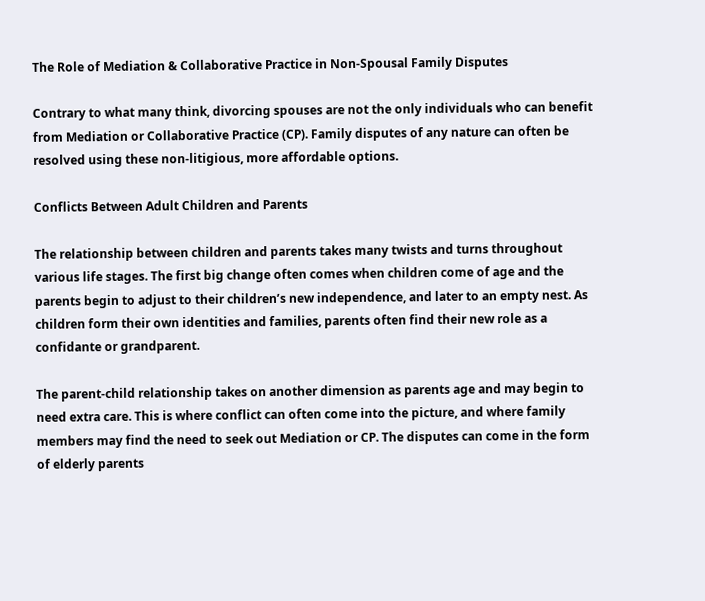The Role of Mediation & Collaborative Practice in Non-Spousal Family Disputes

Contrary to what many think, divorcing spouses are not the only individuals who can benefit from Mediation or Collaborative Practice (CP). Family disputes of any nature can often be resolved using these non-litigious, more affordable options.

Conflicts Between Adult Children and Parents

The relationship between children and parents takes many twists and turns throughout various life stages. The first big change often comes when children come of age and the parents begin to adjust to their children’s new independence, and later to an empty nest. As children form their own identities and families, parents often find their new role as a confidante or grandparent.

The parent-child relationship takes on another dimension as parents age and may begin to need extra care. This is where conflict can often come into the picture, and where family members may find the need to seek out Mediation or CP. The disputes can come in the form of elderly parents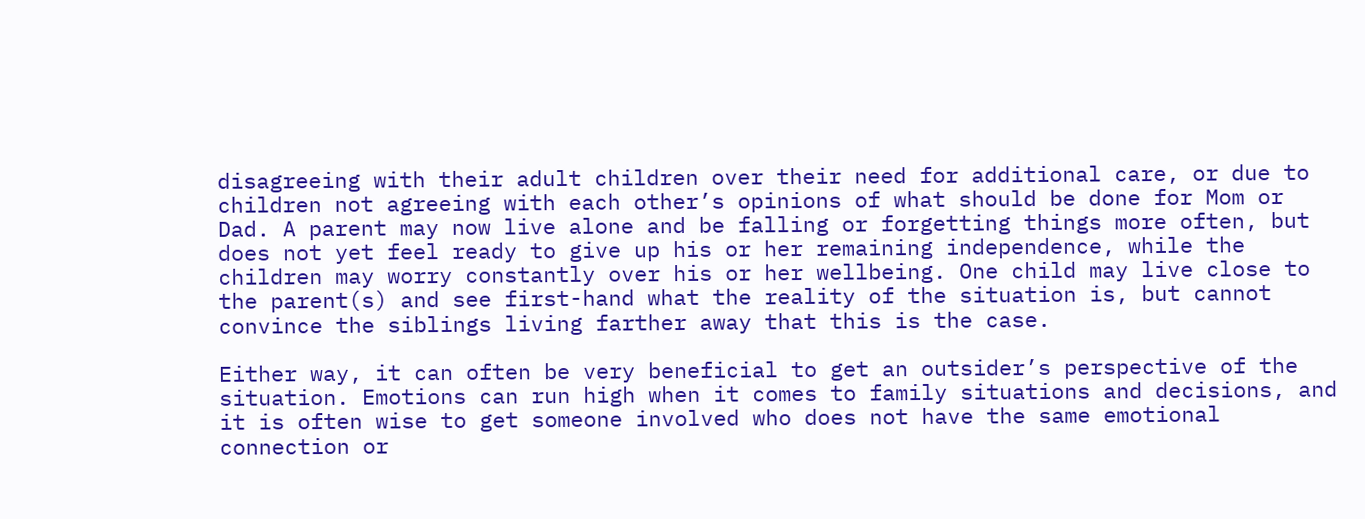disagreeing with their adult children over their need for additional care, or due to children not agreeing with each other’s opinions of what should be done for Mom or Dad. A parent may now live alone and be falling or forgetting things more often, but does not yet feel ready to give up his or her remaining independence, while the children may worry constantly over his or her wellbeing. One child may live close to the parent(s) and see first-hand what the reality of the situation is, but cannot convince the siblings living farther away that this is the case.

Either way, it can often be very beneficial to get an outsider’s perspective of the situation. Emotions can run high when it comes to family situations and decisions, and it is often wise to get someone involved who does not have the same emotional connection or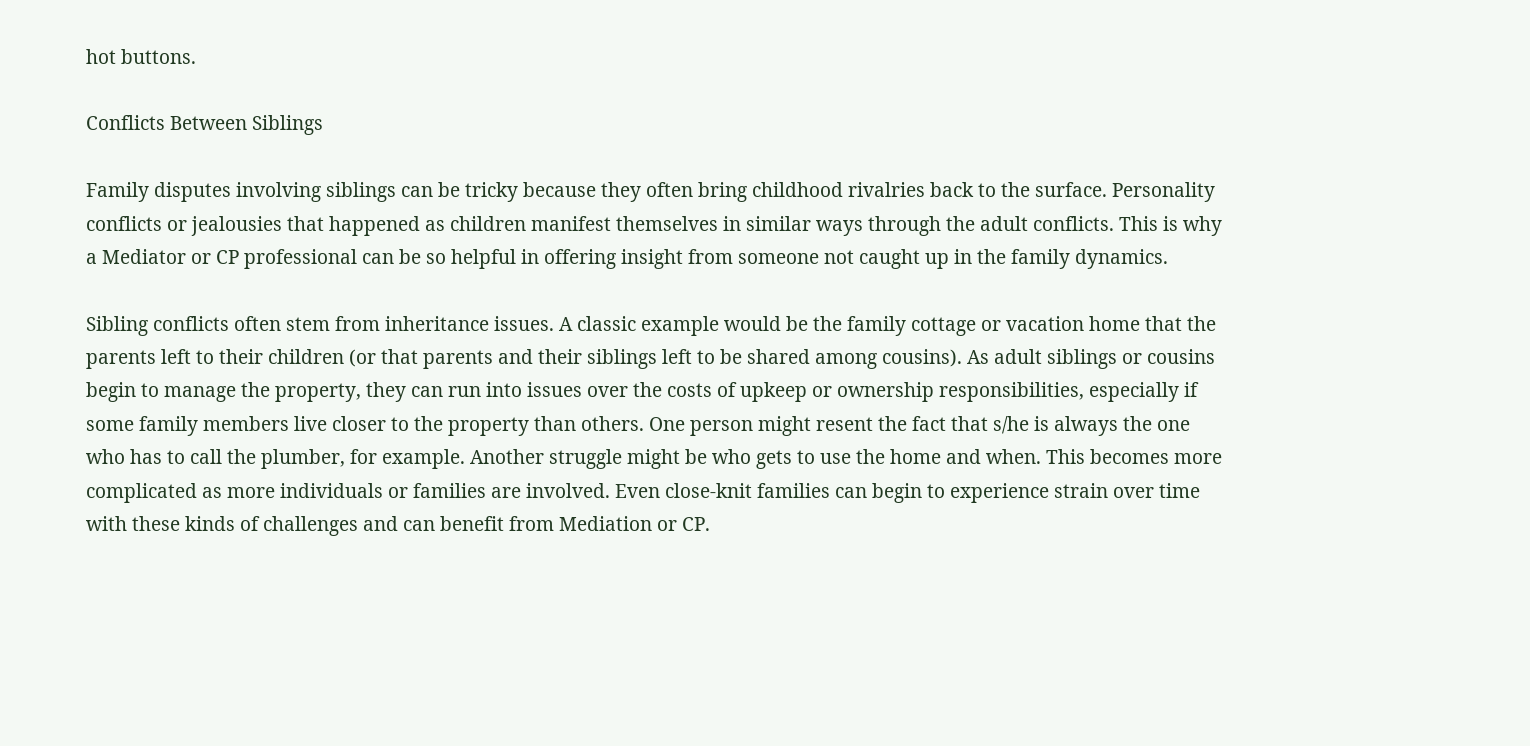hot buttons.

Conflicts Between Siblings

Family disputes involving siblings can be tricky because they often bring childhood rivalries back to the surface. Personality conflicts or jealousies that happened as children manifest themselves in similar ways through the adult conflicts. This is why a Mediator or CP professional can be so helpful in offering insight from someone not caught up in the family dynamics.

Sibling conflicts often stem from inheritance issues. A classic example would be the family cottage or vacation home that the parents left to their children (or that parents and their siblings left to be shared among cousins). As adult siblings or cousins begin to manage the property, they can run into issues over the costs of upkeep or ownership responsibilities, especially if some family members live closer to the property than others. One person might resent the fact that s/he is always the one who has to call the plumber, for example. Another struggle might be who gets to use the home and when. This becomes more complicated as more individuals or families are involved. Even close-knit families can begin to experience strain over time with these kinds of challenges and can benefit from Mediation or CP.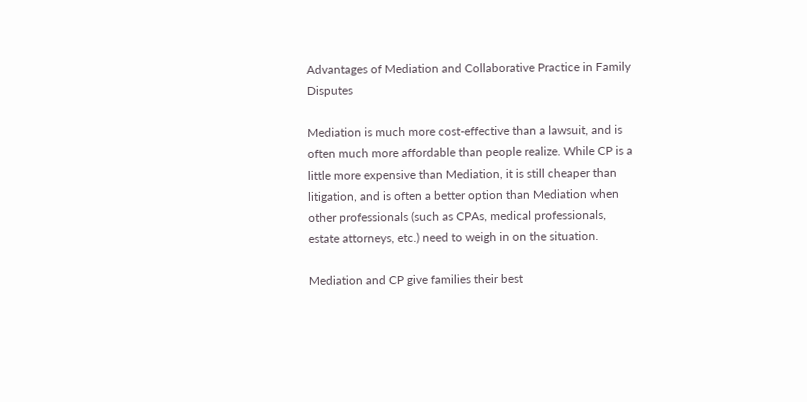Advantages of Mediation and Collaborative Practice in Family Disputes

Mediation is much more cost-effective than a lawsuit, and is often much more affordable than people realize. While CP is a little more expensive than Mediation, it is still cheaper than litigation, and is often a better option than Mediation when other professionals (such as CPAs, medical professionals, estate attorneys, etc.) need to weigh in on the situation.

Mediation and CP give families their best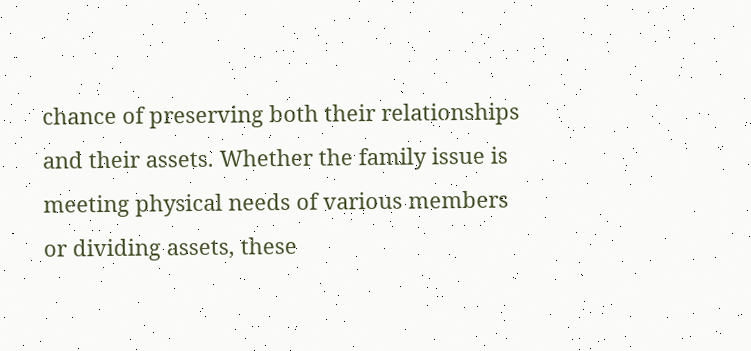chance of preserving both their relationships and their assets. Whether the family issue is meeting physical needs of various members or dividing assets, these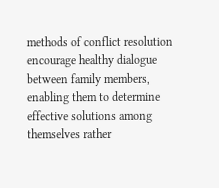methods of conflict resolution encourage healthy dialogue between family members, enabling them to determine effective solutions among themselves rather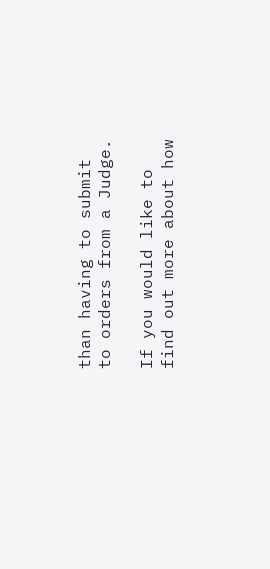than having to submit to orders from a Judge.

If you would like to find out more about how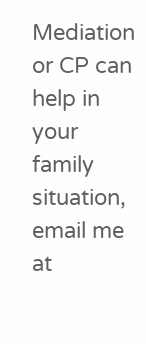Mediation or CP can help in your family situation, email me at